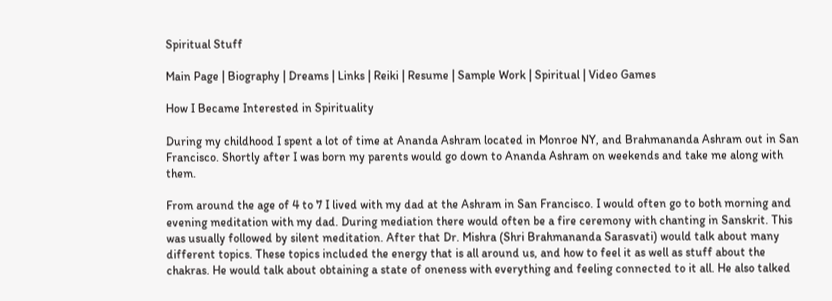Spiritual Stuff

Main Page | Biography | Dreams | Links | Reiki | Resume | Sample Work | Spiritual | Video Games

How I Became Interested in Spirituality

During my childhood I spent a lot of time at Ananda Ashram located in Monroe NY, and Brahmananda Ashram out in San Francisco. Shortly after I was born my parents would go down to Ananda Ashram on weekends and take me along with them.

From around the age of 4 to 7 I lived with my dad at the Ashram in San Francisco. I would often go to both morning and evening meditation with my dad. During mediation there would often be a fire ceremony with chanting in Sanskrit. This was usually followed by silent meditation. After that Dr. Mishra (Shri Brahmananda Sarasvati) would talk about many different topics. These topics included the energy that is all around us, and how to feel it as well as stuff about the chakras. He would talk about obtaining a state of oneness with everything and feeling connected to it all. He also talked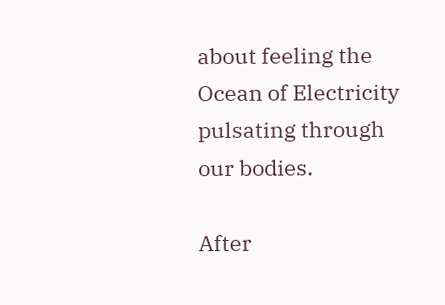about feeling the Ocean of Electricity pulsating through our bodies.

After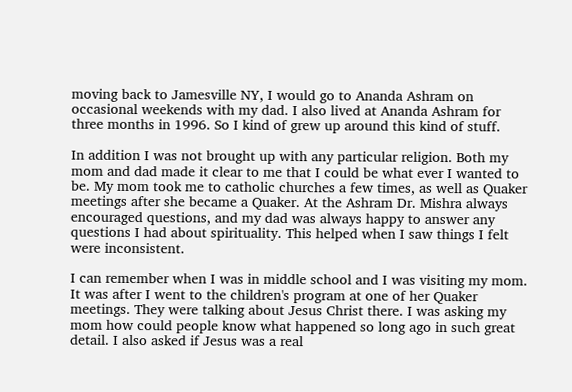moving back to Jamesville NY, I would go to Ananda Ashram on occasional weekends with my dad. I also lived at Ananda Ashram for three months in 1996. So I kind of grew up around this kind of stuff.

In addition I was not brought up with any particular religion. Both my mom and dad made it clear to me that I could be what ever I wanted to be. My mom took me to catholic churches a few times, as well as Quaker meetings after she became a Quaker. At the Ashram Dr. Mishra always encouraged questions, and my dad was always happy to answer any questions I had about spirituality. This helped when I saw things I felt were inconsistent.

I can remember when I was in middle school and I was visiting my mom. It was after I went to the children's program at one of her Quaker meetings. They were talking about Jesus Christ there. I was asking my mom how could people know what happened so long ago in such great detail. I also asked if Jesus was a real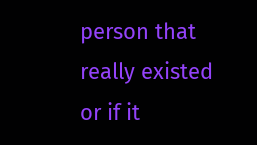person that really existed or if it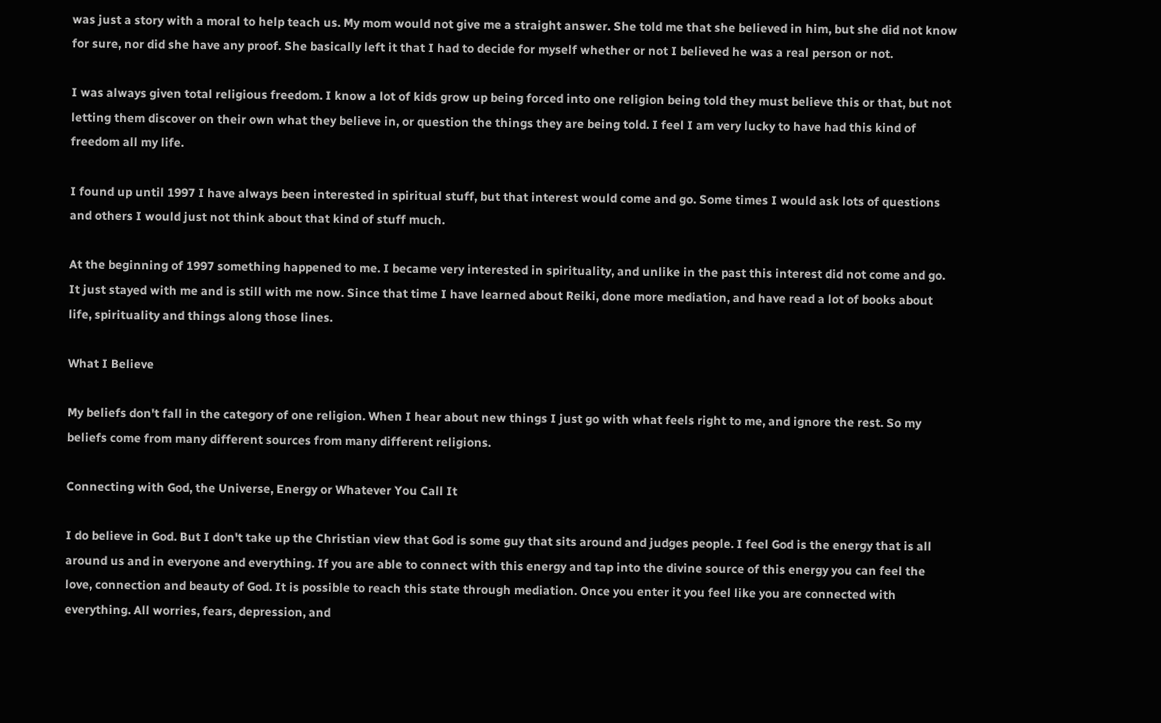was just a story with a moral to help teach us. My mom would not give me a straight answer. She told me that she believed in him, but she did not know for sure, nor did she have any proof. She basically left it that I had to decide for myself whether or not I believed he was a real person or not.

I was always given total religious freedom. I know a lot of kids grow up being forced into one religion being told they must believe this or that, but not letting them discover on their own what they believe in, or question the things they are being told. I feel I am very lucky to have had this kind of freedom all my life.

I found up until 1997 I have always been interested in spiritual stuff, but that interest would come and go. Some times I would ask lots of questions and others I would just not think about that kind of stuff much.

At the beginning of 1997 something happened to me. I became very interested in spirituality, and unlike in the past this interest did not come and go. It just stayed with me and is still with me now. Since that time I have learned about Reiki, done more mediation, and have read a lot of books about life, spirituality and things along those lines.

What I Believe

My beliefs don't fall in the category of one religion. When I hear about new things I just go with what feels right to me, and ignore the rest. So my beliefs come from many different sources from many different religions.

Connecting with God, the Universe, Energy or Whatever You Call It

I do believe in God. But I don't take up the Christian view that God is some guy that sits around and judges people. I feel God is the energy that is all around us and in everyone and everything. If you are able to connect with this energy and tap into the divine source of this energy you can feel the love, connection and beauty of God. It is possible to reach this state through mediation. Once you enter it you feel like you are connected with everything. All worries, fears, depression, and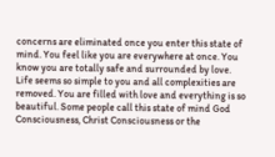concerns are eliminated once you enter this state of mind. You feel like you are everywhere at once. You know you are totally safe and surrounded by love. Life seems so simple to you and all complexities are removed. You are filled with love and everything is so beautiful. Some people call this state of mind God Consciousness, Christ Consciousness or the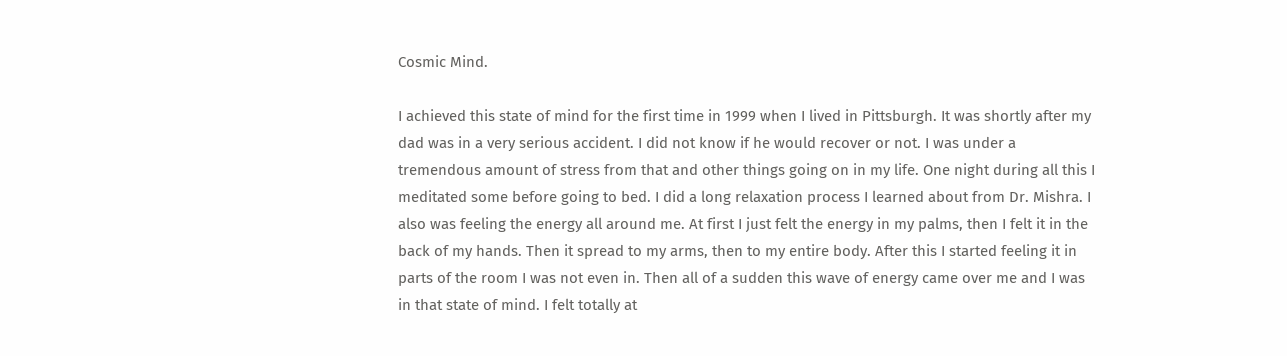Cosmic Mind.

I achieved this state of mind for the first time in 1999 when I lived in Pittsburgh. It was shortly after my dad was in a very serious accident. I did not know if he would recover or not. I was under a tremendous amount of stress from that and other things going on in my life. One night during all this I meditated some before going to bed. I did a long relaxation process I learned about from Dr. Mishra. I also was feeling the energy all around me. At first I just felt the energy in my palms, then I felt it in the back of my hands. Then it spread to my arms, then to my entire body. After this I started feeling it in parts of the room I was not even in. Then all of a sudden this wave of energy came over me and I was in that state of mind. I felt totally at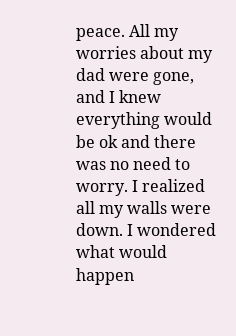peace. All my worries about my dad were gone, and I knew everything would be ok and there was no need to worry. I realized all my walls were down. I wondered what would happen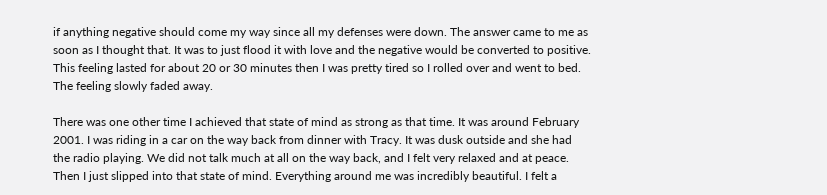if anything negative should come my way since all my defenses were down. The answer came to me as soon as I thought that. It was to just flood it with love and the negative would be converted to positive. This feeling lasted for about 20 or 30 minutes then I was pretty tired so I rolled over and went to bed. The feeling slowly faded away.

There was one other time I achieved that state of mind as strong as that time. It was around February 2001. I was riding in a car on the way back from dinner with Tracy. It was dusk outside and she had the radio playing. We did not talk much at all on the way back, and I felt very relaxed and at peace. Then I just slipped into that state of mind. Everything around me was incredibly beautiful. I felt a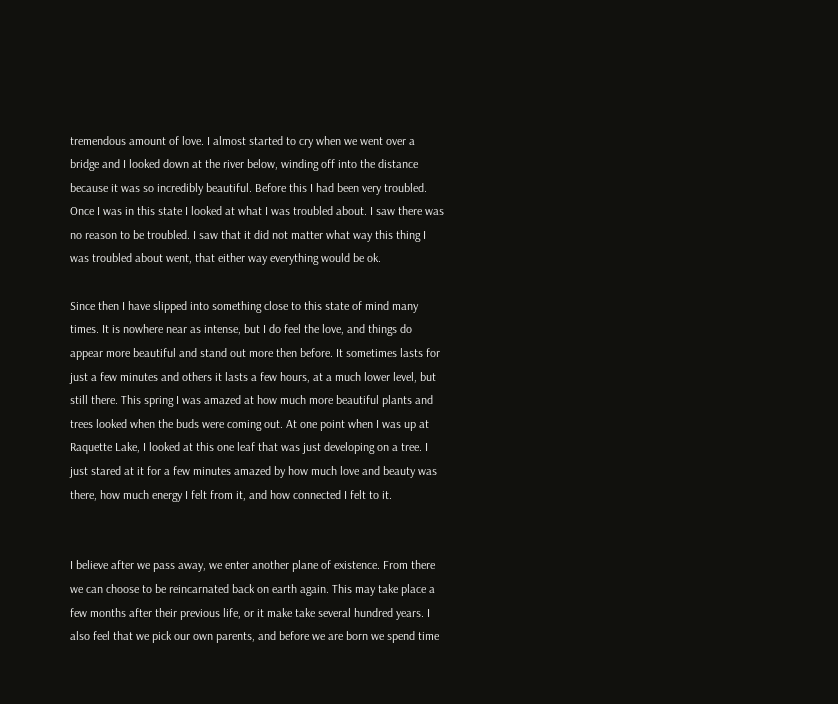tremendous amount of love. I almost started to cry when we went over a bridge and I looked down at the river below, winding off into the distance because it was so incredibly beautiful. Before this I had been very troubled. Once I was in this state I looked at what I was troubled about. I saw there was no reason to be troubled. I saw that it did not matter what way this thing I was troubled about went, that either way everything would be ok.

Since then I have slipped into something close to this state of mind many times. It is nowhere near as intense, but I do feel the love, and things do appear more beautiful and stand out more then before. It sometimes lasts for just a few minutes and others it lasts a few hours, at a much lower level, but still there. This spring I was amazed at how much more beautiful plants and trees looked when the buds were coming out. At one point when I was up at Raquette Lake, I looked at this one leaf that was just developing on a tree. I just stared at it for a few minutes amazed by how much love and beauty was there, how much energy I felt from it, and how connected I felt to it.


I believe after we pass away, we enter another plane of existence. From there we can choose to be reincarnated back on earth again. This may take place a few months after their previous life, or it make take several hundred years. I also feel that we pick our own parents, and before we are born we spend time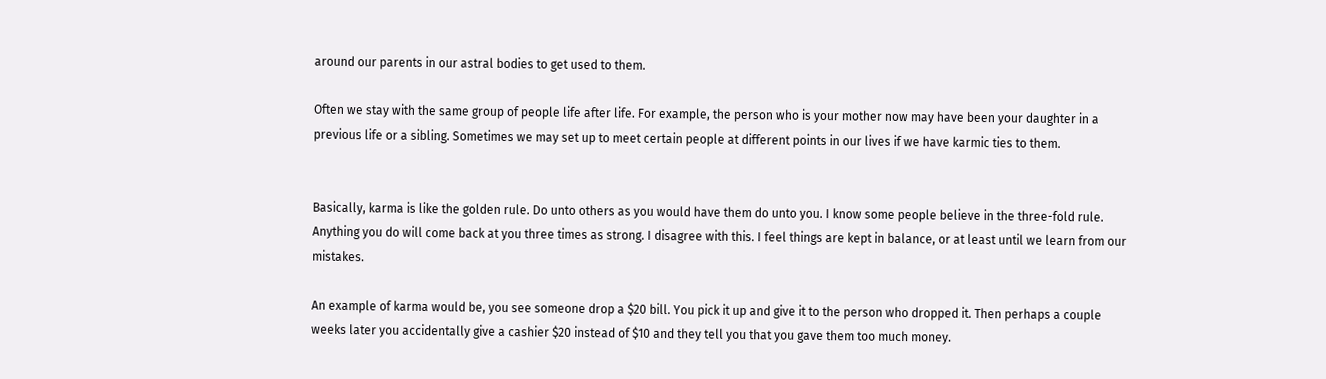around our parents in our astral bodies to get used to them.

Often we stay with the same group of people life after life. For example, the person who is your mother now may have been your daughter in a previous life or a sibling. Sometimes we may set up to meet certain people at different points in our lives if we have karmic ties to them.


Basically, karma is like the golden rule. Do unto others as you would have them do unto you. I know some people believe in the three-fold rule. Anything you do will come back at you three times as strong. I disagree with this. I feel things are kept in balance, or at least until we learn from our mistakes.

An example of karma would be, you see someone drop a $20 bill. You pick it up and give it to the person who dropped it. Then perhaps a couple weeks later you accidentally give a cashier $20 instead of $10 and they tell you that you gave them too much money.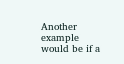Another example would be if a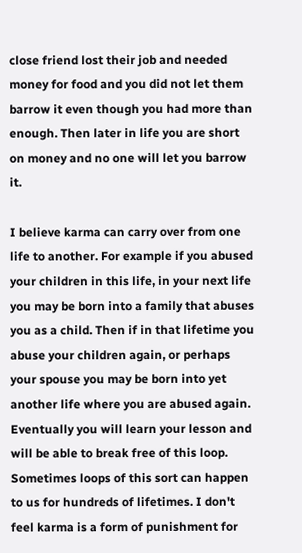close friend lost their job and needed money for food and you did not let them barrow it even though you had more than enough. Then later in life you are short on money and no one will let you barrow it.

I believe karma can carry over from one life to another. For example if you abused your children in this life, in your next life you may be born into a family that abuses you as a child. Then if in that lifetime you abuse your children again, or perhaps your spouse you may be born into yet another life where you are abused again. Eventually you will learn your lesson and will be able to break free of this loop. Sometimes loops of this sort can happen to us for hundreds of lifetimes. I don't feel karma is a form of punishment for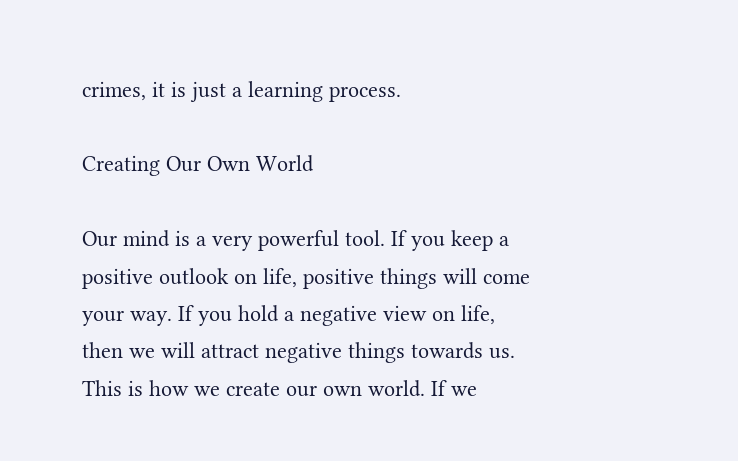crimes, it is just a learning process.

Creating Our Own World

Our mind is a very powerful tool. If you keep a positive outlook on life, positive things will come your way. If you hold a negative view on life, then we will attract negative things towards us. This is how we create our own world. If we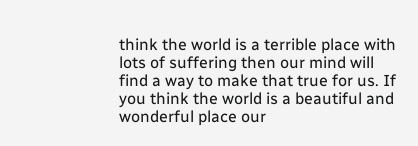think the world is a terrible place with lots of suffering then our mind will find a way to make that true for us. If you think the world is a beautiful and wonderful place our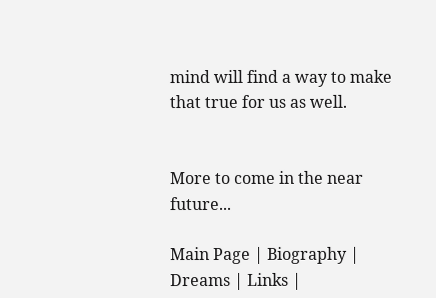mind will find a way to make that true for us as well.


More to come in the near future...

Main Page | Biography | Dreams | Links |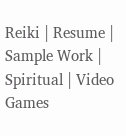Reiki | Resume | Sample Work | Spiritual | Video Games